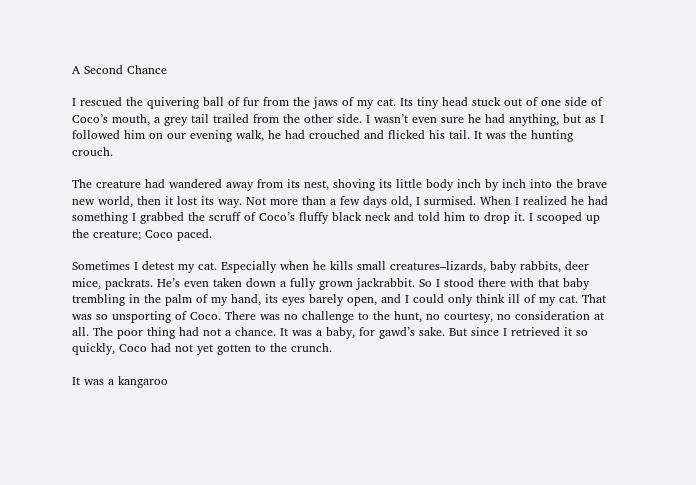A Second Chance

I rescued the quivering ball of fur from the jaws of my cat. Its tiny head stuck out of one side of Coco’s mouth, a grey tail trailed from the other side. I wasn’t even sure he had anything, but as I followed him on our evening walk, he had crouched and flicked his tail. It was the hunting crouch.

The creature had wandered away from its nest, shoving its little body inch by inch into the brave new world, then it lost its way. Not more than a few days old, I surmised. When I realized he had something I grabbed the scruff of Coco’s fluffy black neck and told him to drop it. I scooped up the creature; Coco paced.

Sometimes I detest my cat. Especially when he kills small creatures–lizards, baby rabbits, deer mice, packrats. He’s even taken down a fully grown jackrabbit. So I stood there with that baby trembling in the palm of my hand, its eyes barely open, and I could only think ill of my cat. That was so unsporting of Coco. There was no challenge to the hunt, no courtesy, no consideration at all. The poor thing had not a chance. It was a baby, for gawd’s sake. But since I retrieved it so quickly, Coco had not yet gotten to the crunch.

It was a kangaroo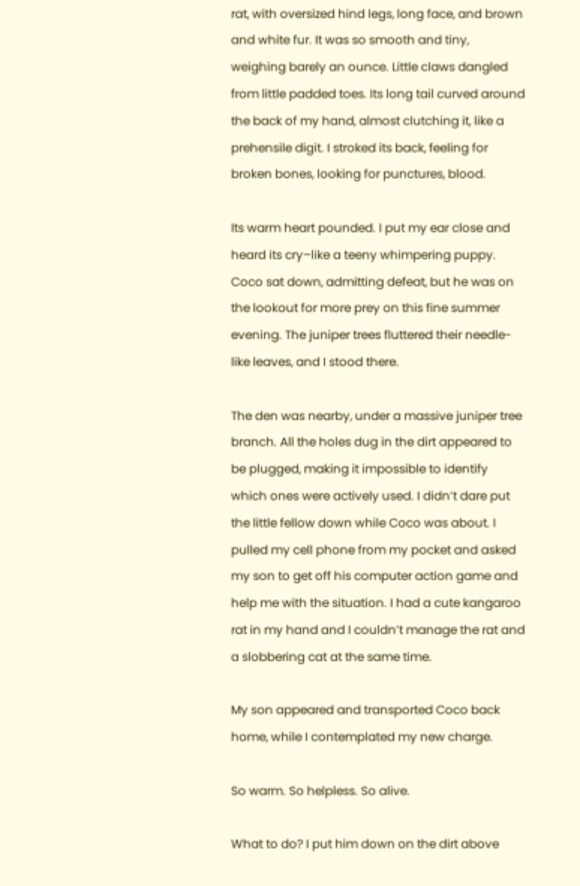rat, with oversized hind legs, long face, and brown and white fur. It was so smooth and tiny, weighing barely an ounce. Little claws dangled from little padded toes. Its long tail curved around the back of my hand, almost clutching it, like a prehensile digit. I stroked its back, feeling for broken bones, looking for punctures, blood.

Its warm heart pounded. I put my ear close and heard its cry–like a teeny whimpering puppy. Coco sat down, admitting defeat, but he was on the lookout for more prey on this fine summer evening. The juniper trees fluttered their needle-like leaves, and I stood there.

The den was nearby, under a massive juniper tree branch. All the holes dug in the dirt appeared to be plugged, making it impossible to identify which ones were actively used. I didn’t dare put the little fellow down while Coco was about. I pulled my cell phone from my pocket and asked my son to get off his computer action game and help me with the situation. I had a cute kangaroo rat in my hand and I couldn’t manage the rat and a slobbering cat at the same time.

My son appeared and transported Coco back home, while I contemplated my new charge.

So warm. So helpless. So alive.

What to do? I put him down on the dirt above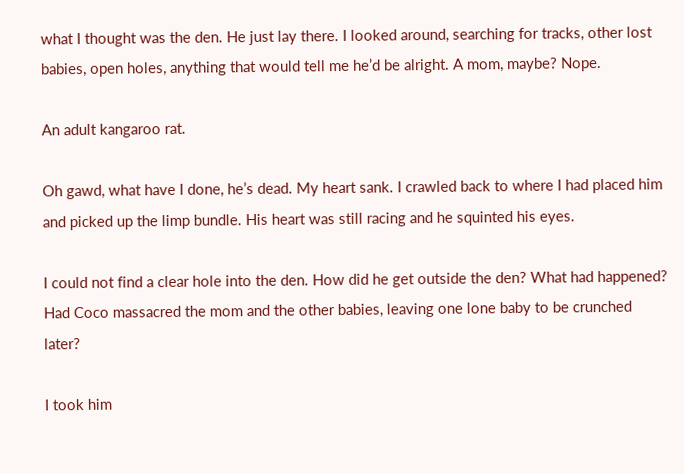what I thought was the den. He just lay there. I looked around, searching for tracks, other lost babies, open holes, anything that would tell me he’d be alright. A mom, maybe? Nope.

An adult kangaroo rat.

Oh gawd, what have I done, he’s dead. My heart sank. I crawled back to where I had placed him and picked up the limp bundle. His heart was still racing and he squinted his eyes.

I could not find a clear hole into the den. How did he get outside the den? What had happened? Had Coco massacred the mom and the other babies, leaving one lone baby to be crunched later?

I took him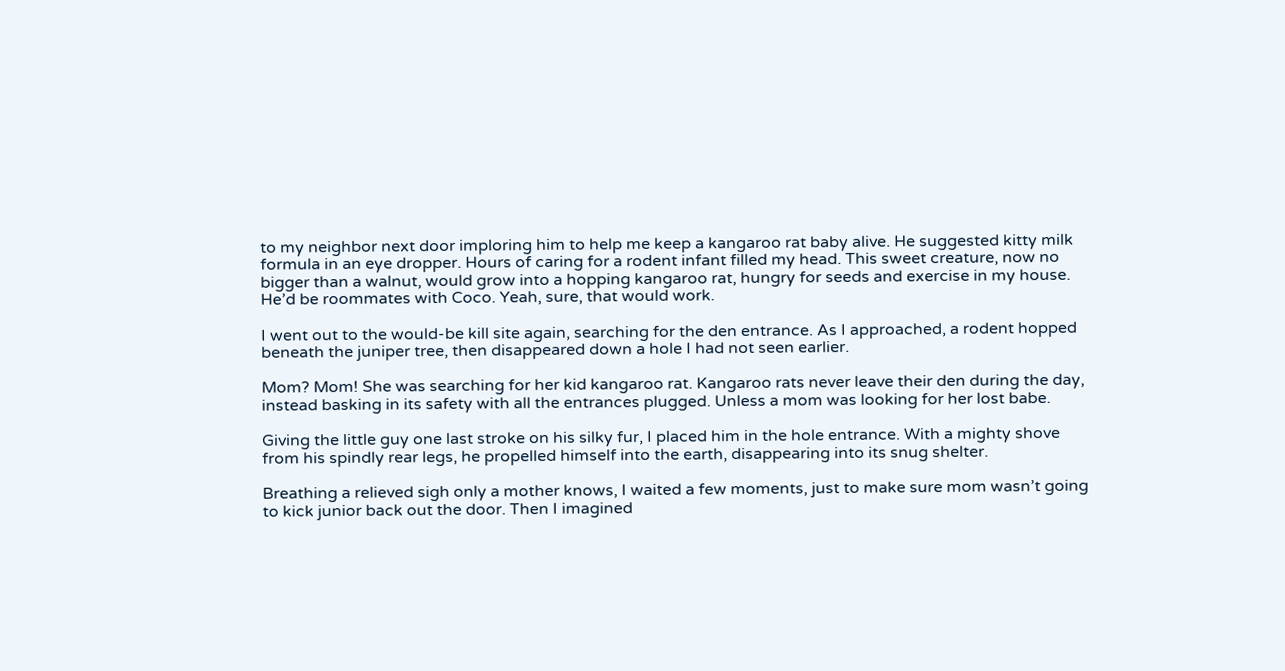to my neighbor next door imploring him to help me keep a kangaroo rat baby alive. He suggested kitty milk formula in an eye dropper. Hours of caring for a rodent infant filled my head. This sweet creature, now no bigger than a walnut, would grow into a hopping kangaroo rat, hungry for seeds and exercise in my house. He’d be roommates with Coco. Yeah, sure, that would work.

I went out to the would-be kill site again, searching for the den entrance. As I approached, a rodent hopped beneath the juniper tree, then disappeared down a hole I had not seen earlier.

Mom? Mom! She was searching for her kid kangaroo rat. Kangaroo rats never leave their den during the day, instead basking in its safety with all the entrances plugged. Unless a mom was looking for her lost babe.

Giving the little guy one last stroke on his silky fur, I placed him in the hole entrance. With a mighty shove from his spindly rear legs, he propelled himself into the earth, disappearing into its snug shelter.

Breathing a relieved sigh only a mother knows, I waited a few moments, just to make sure mom wasn’t going to kick junior back out the door. Then I imagined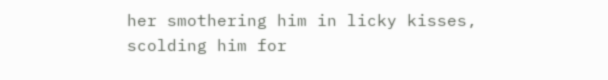her smothering him in licky kisses, scolding him for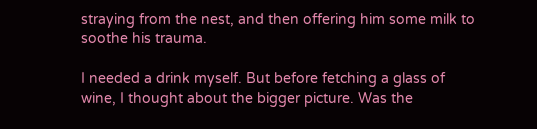straying from the nest, and then offering him some milk to soothe his trauma.

I needed a drink myself. But before fetching a glass of wine, I thought about the bigger picture. Was the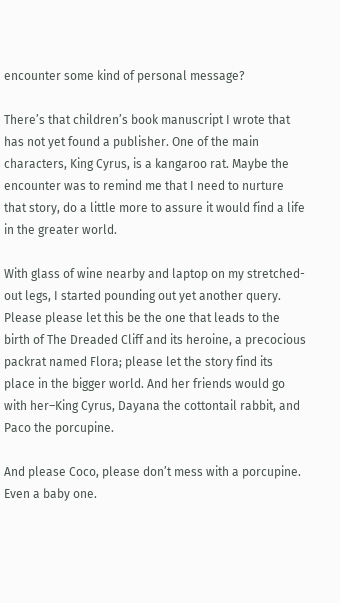encounter some kind of personal message?

There’s that children’s book manuscript I wrote that has not yet found a publisher. One of the main characters, King Cyrus, is a kangaroo rat. Maybe the encounter was to remind me that I need to nurture that story, do a little more to assure it would find a life in the greater world.

With glass of wine nearby and laptop on my stretched-out legs, I started pounding out yet another query. Please please let this be the one that leads to the birth of The Dreaded Cliff and its heroine, a precocious packrat named Flora; please let the story find its place in the bigger world. And her friends would go with her–King Cyrus, Dayana the cottontail rabbit, and Paco the porcupine.

And please Coco, please don’t mess with a porcupine. Even a baby one.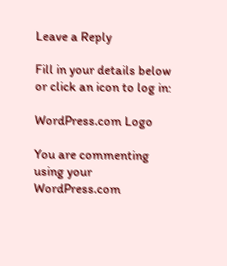Leave a Reply

Fill in your details below or click an icon to log in:

WordPress.com Logo

You are commenting using your WordPress.com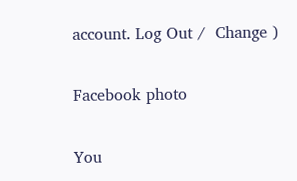account. Log Out /  Change )

Facebook photo

You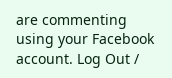are commenting using your Facebook account. Log Out /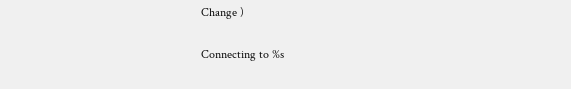Change )

Connecting to %s